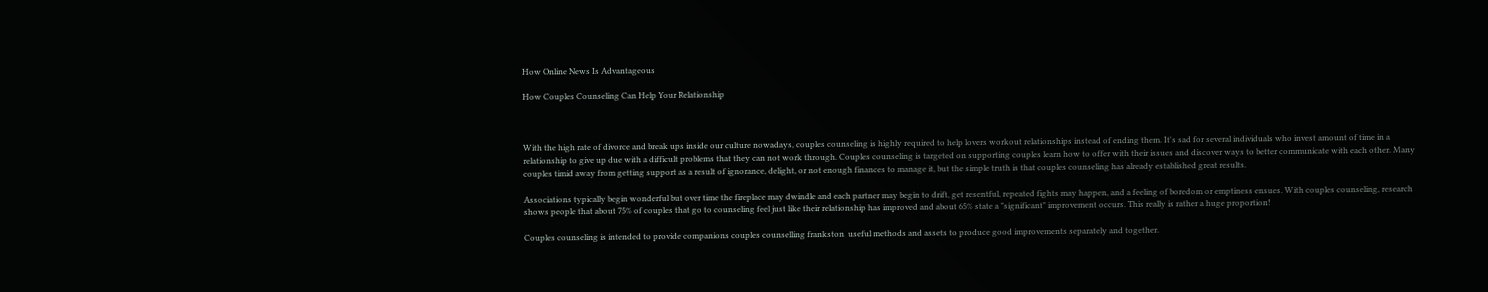How Online News Is Advantageous

How Couples Counseling Can Help Your Relationship



With the high rate of divorce and break ups inside our culture nowadays, couples counseling is highly required to help lovers workout relationships instead of ending them. It's sad for several individuals who invest amount of time in a relationship to give up due with a difficult problems that they can not work through. Couples counseling is targeted on supporting couples learn how to offer with their issues and discover ways to better communicate with each other. Many couples timid away from getting support as a result of ignorance, delight, or not enough finances to manage it, but the simple truth is that couples counseling has already established great results.

Associations typically begin wonderful but over time the fireplace may dwindle and each partner may begin to drift, get resentful, repeated fights may happen, and a feeling of boredom or emptiness ensues. With couples counseling, research shows people that about 75% of couples that go to counseling feel just like their relationship has improved and about 65% state a "significant" improvement occurs. This really is rather a huge proportion!

Couples counseling is intended to provide companions couples counselling frankston  useful methods and assets to produce good improvements separately and together.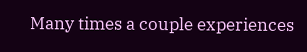Many times a couple experiences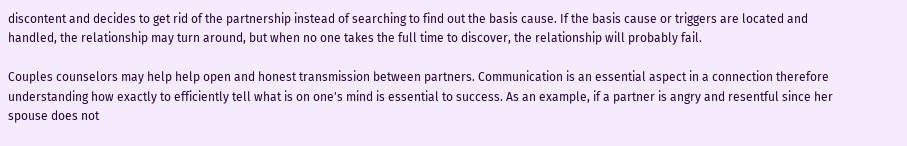discontent and decides to get rid of the partnership instead of searching to find out the basis cause. If the basis cause or triggers are located and handled, the relationship may turn around, but when no one takes the full time to discover, the relationship will probably fail.

Couples counselors may help help open and honest transmission between partners. Communication is an essential aspect in a connection therefore understanding how exactly to efficiently tell what is on one's mind is essential to success. As an example, if a partner is angry and resentful since her spouse does not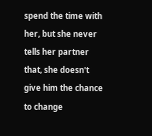spend the time with her, but she never tells her partner that, she doesn't give him the chance to change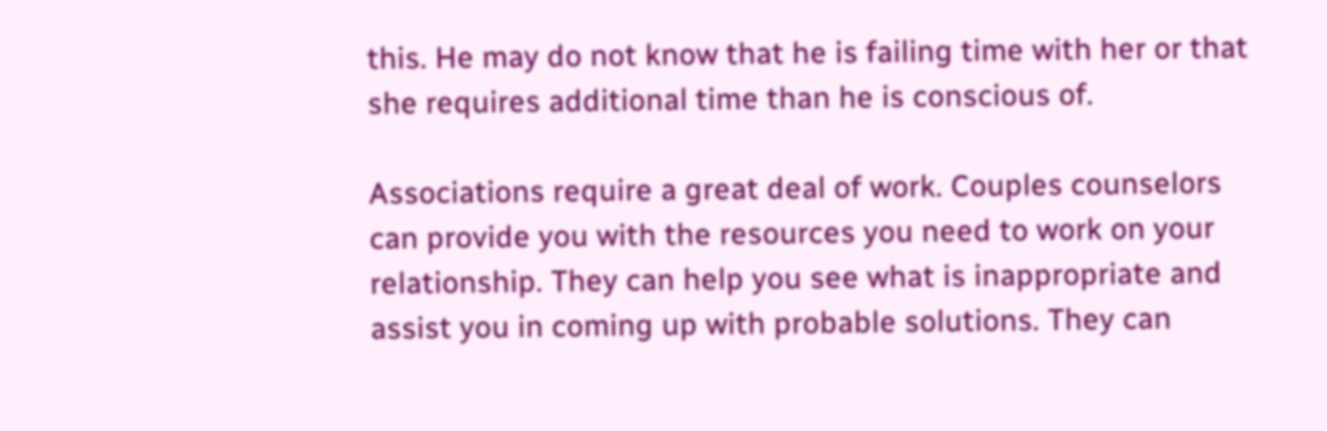this. He may do not know that he is failing time with her or that she requires additional time than he is conscious of.

Associations require a great deal of work. Couples counselors can provide you with the resources you need to work on your relationship. They can help you see what is inappropriate and assist you in coming up with probable solutions. They can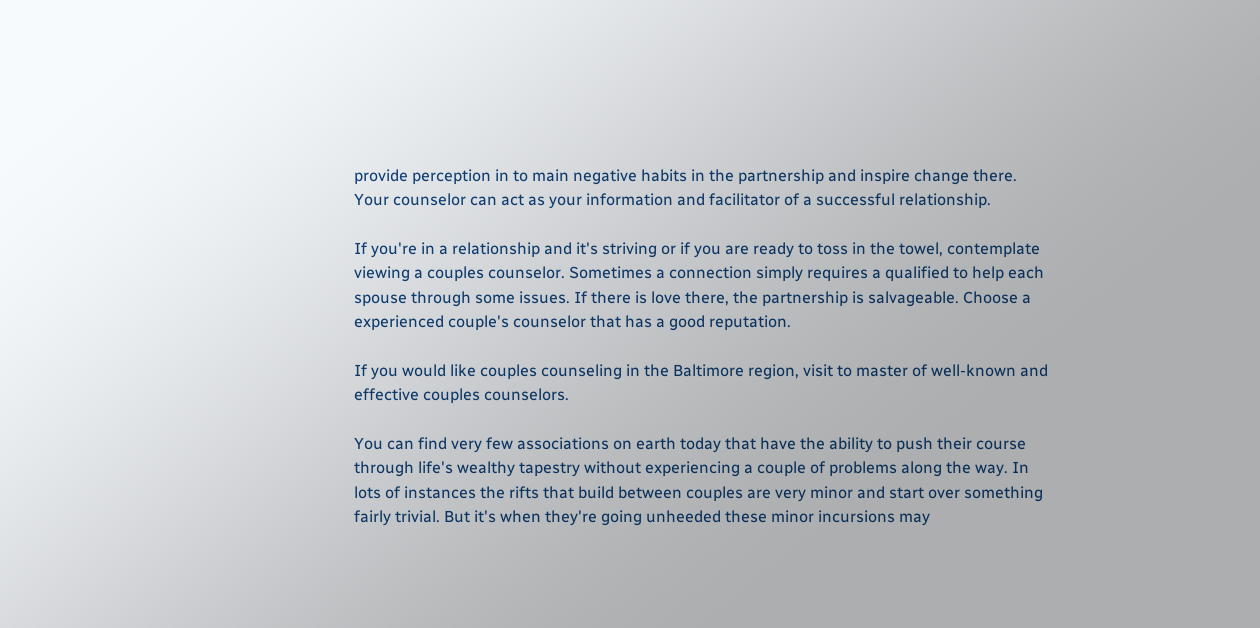provide perception in to main negative habits in the partnership and inspire change there. Your counselor can act as your information and facilitator of a successful relationship.

If you're in a relationship and it's striving or if you are ready to toss in the towel, contemplate viewing a couples counselor. Sometimes a connection simply requires a qualified to help each spouse through some issues. If there is love there, the partnership is salvageable. Choose a experienced couple's counselor that has a good reputation.

If you would like couples counseling in the Baltimore region, visit to master of well-known and effective couples counselors.

You can find very few associations on earth today that have the ability to push their course through life's wealthy tapestry without experiencing a couple of problems along the way. In lots of instances the rifts that build between couples are very minor and start over something fairly trivial. But it's when they're going unheeded these minor incursions may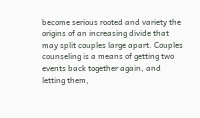become serious rooted and variety the origins of an increasing divide that may split couples large apart. Couples counseling is a means of getting two events back together again, and letting them,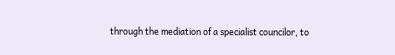through the mediation of a specialist councilor, to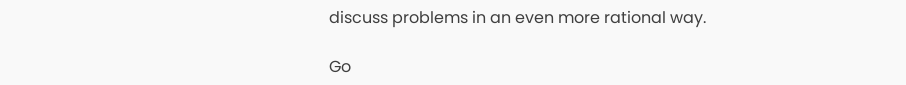discuss problems in an even more rational way.

Go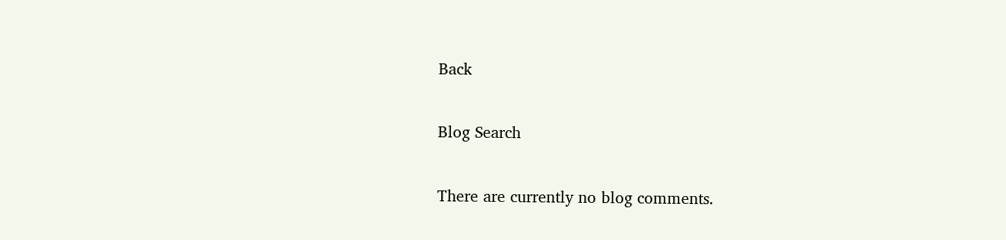Back


Blog Search


There are currently no blog comments.